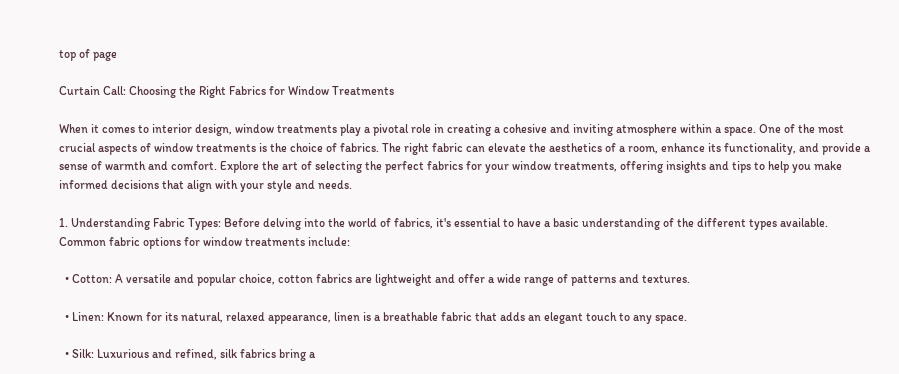top of page

Curtain Call: Choosing the Right Fabrics for Window Treatments

When it comes to interior design, window treatments play a pivotal role in creating a cohesive and inviting atmosphere within a space. One of the most crucial aspects of window treatments is the choice of fabrics. The right fabric can elevate the aesthetics of a room, enhance its functionality, and provide a sense of warmth and comfort. Explore the art of selecting the perfect fabrics for your window treatments, offering insights and tips to help you make informed decisions that align with your style and needs.

1. Understanding Fabric Types: Before delving into the world of fabrics, it's essential to have a basic understanding of the different types available. Common fabric options for window treatments include:

  • Cotton: A versatile and popular choice, cotton fabrics are lightweight and offer a wide range of patterns and textures.

  • Linen: Known for its natural, relaxed appearance, linen is a breathable fabric that adds an elegant touch to any space.

  • Silk: Luxurious and refined, silk fabrics bring a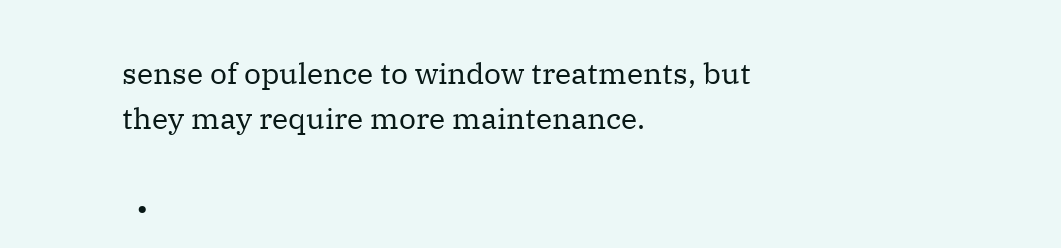sense of opulence to window treatments, but they may require more maintenance.

  •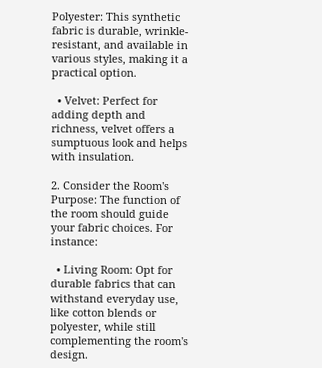Polyester: This synthetic fabric is durable, wrinkle-resistant, and available in various styles, making it a practical option.

  • Velvet: Perfect for adding depth and richness, velvet offers a sumptuous look and helps with insulation.

2. Consider the Room's Purpose: The function of the room should guide your fabric choices. For instance:

  • Living Room: Opt for durable fabrics that can withstand everyday use, like cotton blends or polyester, while still complementing the room's design.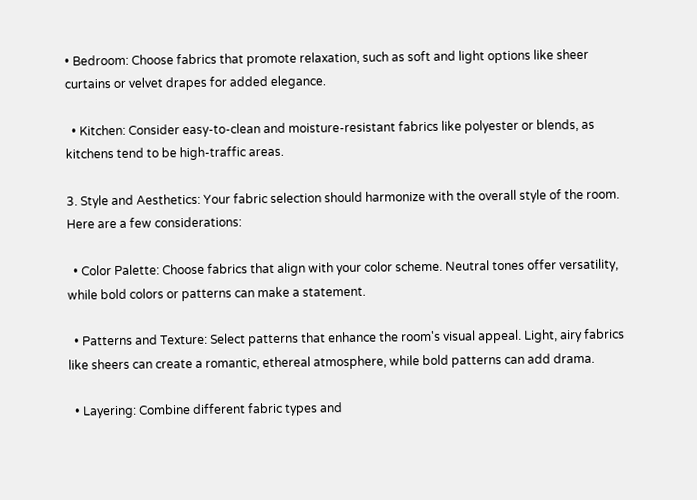• Bedroom: Choose fabrics that promote relaxation, such as soft and light options like sheer curtains or velvet drapes for added elegance.

  • Kitchen: Consider easy-to-clean and moisture-resistant fabrics like polyester or blends, as kitchens tend to be high-traffic areas.

3. Style and Aesthetics: Your fabric selection should harmonize with the overall style of the room. Here are a few considerations:

  • Color Palette: Choose fabrics that align with your color scheme. Neutral tones offer versatility, while bold colors or patterns can make a statement.

  • Patterns and Texture: Select patterns that enhance the room's visual appeal. Light, airy fabrics like sheers can create a romantic, ethereal atmosphere, while bold patterns can add drama.

  • Layering: Combine different fabric types and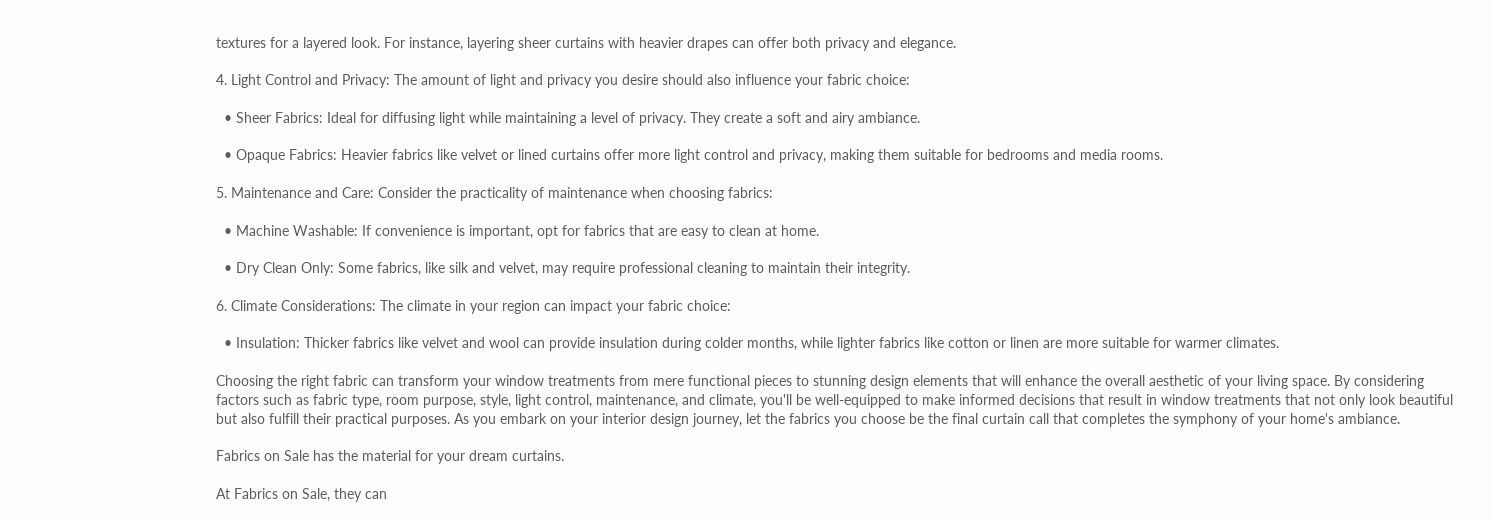textures for a layered look. For instance, layering sheer curtains with heavier drapes can offer both privacy and elegance.

4. Light Control and Privacy: The amount of light and privacy you desire should also influence your fabric choice:

  • Sheer Fabrics: Ideal for diffusing light while maintaining a level of privacy. They create a soft and airy ambiance.

  • Opaque Fabrics: Heavier fabrics like velvet or lined curtains offer more light control and privacy, making them suitable for bedrooms and media rooms.

5. Maintenance and Care: Consider the practicality of maintenance when choosing fabrics:

  • Machine Washable: If convenience is important, opt for fabrics that are easy to clean at home.

  • Dry Clean Only: Some fabrics, like silk and velvet, may require professional cleaning to maintain their integrity.

6. Climate Considerations: The climate in your region can impact your fabric choice:

  • Insulation: Thicker fabrics like velvet and wool can provide insulation during colder months, while lighter fabrics like cotton or linen are more suitable for warmer climates.

Choosing the right fabric can transform your window treatments from mere functional pieces to stunning design elements that will enhance the overall aesthetic of your living space. By considering factors such as fabric type, room purpose, style, light control, maintenance, and climate, you'll be well-equipped to make informed decisions that result in window treatments that not only look beautiful but also fulfill their practical purposes. As you embark on your interior design journey, let the fabrics you choose be the final curtain call that completes the symphony of your home's ambiance.

Fabrics on Sale has the material for your dream curtains.

At Fabrics on Sale, they can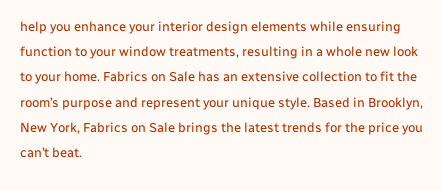help you enhance your interior design elements while ensuring function to your window treatments, resulting in a whole new look to your home. Fabrics on Sale has an extensive collection to fit the room’s purpose and represent your unique style. Based in Brooklyn, New York, Fabrics on Sale brings the latest trends for the price you can’t beat.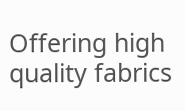Offering high quality fabrics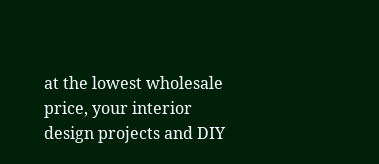at the lowest wholesale price, your interior design projects and DIY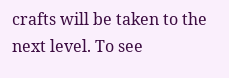crafts will be taken to the next level. To see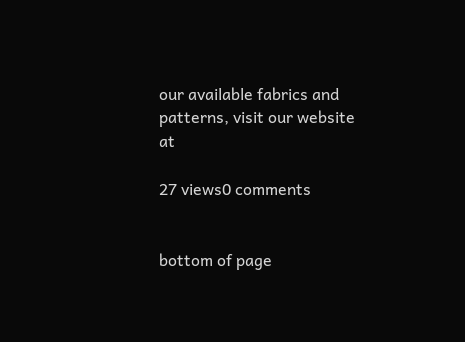our available fabrics and patterns, visit our website at

27 views0 comments


bottom of page